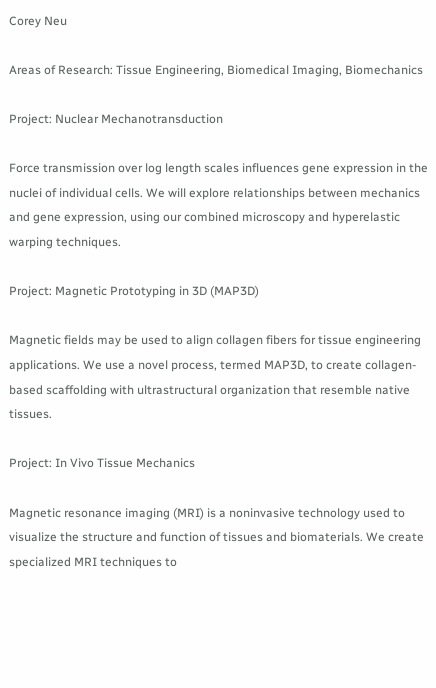Corey Neu

Areas of Research: Tissue Engineering, Biomedical Imaging, Biomechanics

Project: Nuclear Mechanotransduction

Force transmission over log length scales influences gene expression in the nuclei of individual cells. We will explore relationships between mechanics and gene expression, using our combined microscopy and hyperelastic warping techniques.

Project: Magnetic Prototyping in 3D (MAP3D)

Magnetic fields may be used to align collagen fibers for tissue engineering applications. We use a novel process, termed MAP3D, to create collagen-based scaffolding with ultrastructural organization that resemble native tissues.

Project: In Vivo Tissue Mechanics

Magnetic resonance imaging (MRI) is a noninvasive technology used to visualize the structure and function of tissues and biomaterials. We create specialized MRI techniques to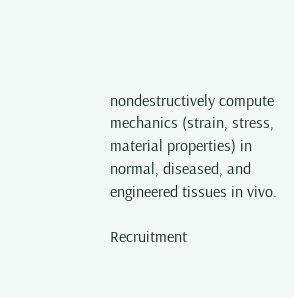nondestructively compute mechanics (strain, stress, material properties) in normal, diseased, and engineered tissues in vivo.

Recruitment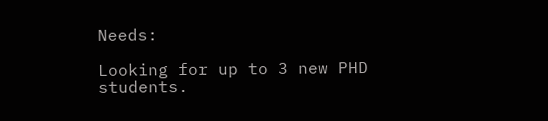Needs:

Looking for up to 3 new PHD students.